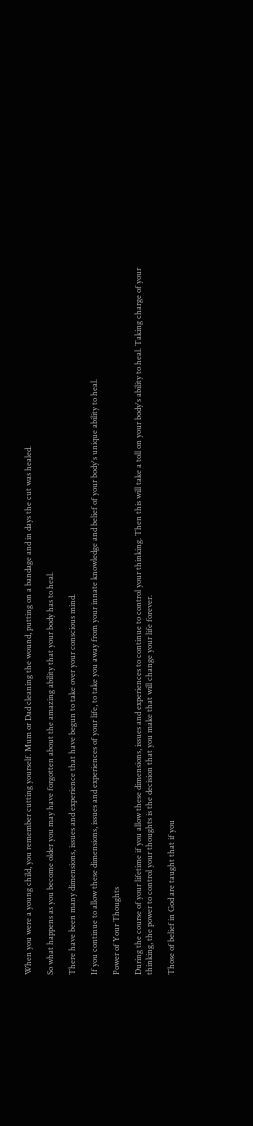When you were a young child, you remember cutting yourself. Mum or Dad cleaning the wound, putting on a bandage and in days the cut was healed.

So what happens as you become older you may have forgotten about the amazing ability that your body has to heal.

There have been many dimensions, issues and experience that have begun to take over your conscious mind.

If you continue to allow these dimensions, issues and experiences of your life, to take you away from your innate knowledge and belief of your body's unique ability to heal.

Power of Your Thoughts

During the course of your lifetime if you allow these dimensions, issues and experiences to continue to control your thinking. Then this will take a toll on your body's ability to heal. Taking charge of your thinking, the power to control your thoughts is the decision that you make that will change your life forever.

Those of belief in God are taught that if you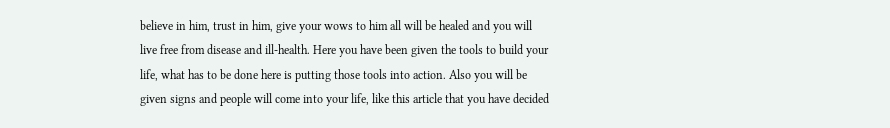believe in him, trust in him, give your wows to him all will be healed and you will live free from disease and ill-health. Here you have been given the tools to build your life, what has to be done here is putting those tools into action. Also you will be given signs and people will come into your life, like this article that you have decided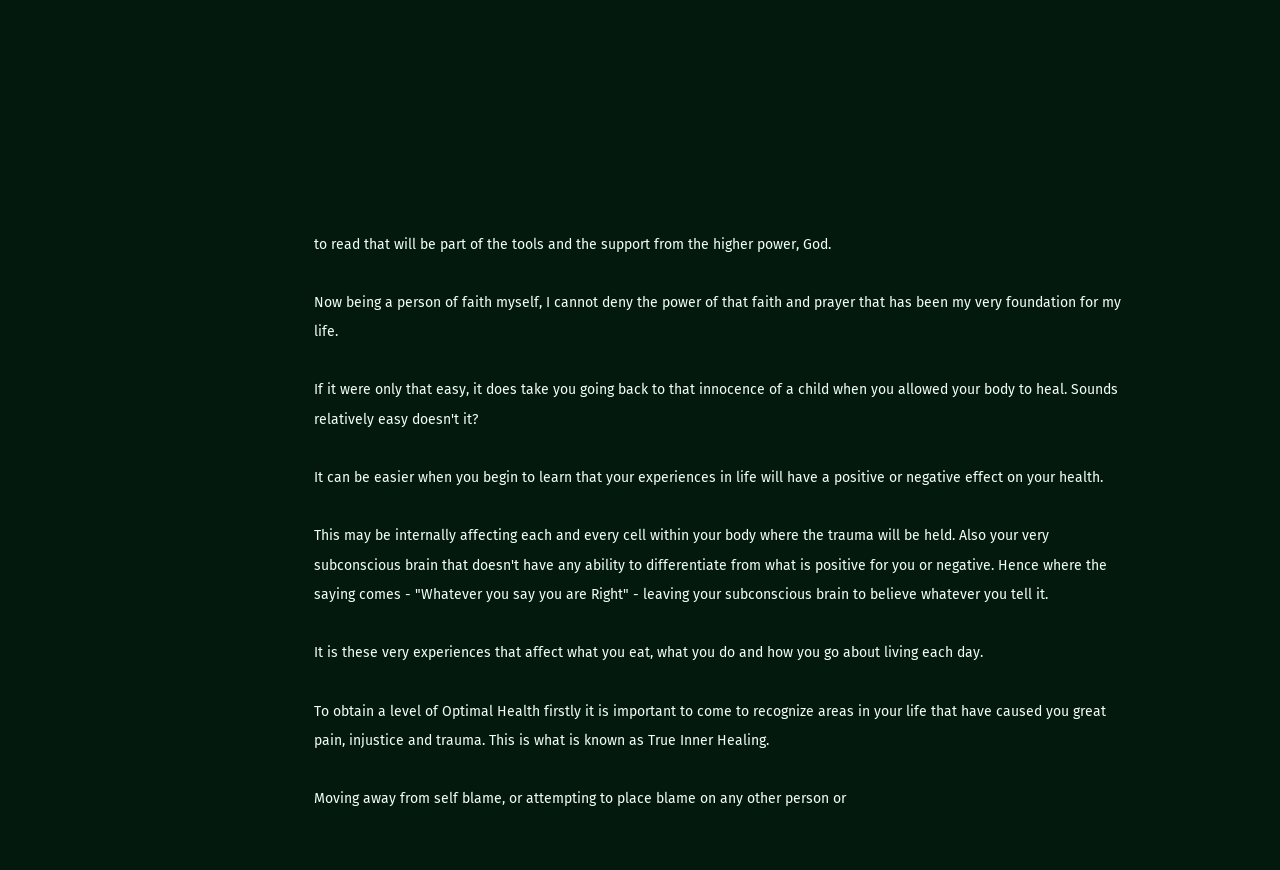to read that will be part of the tools and the support from the higher power, God.

Now being a person of faith myself, I cannot deny the power of that faith and prayer that has been my very foundation for my life.

If it were only that easy, it does take you going back to that innocence of a child when you allowed your body to heal. Sounds relatively easy doesn't it?

It can be easier when you begin to learn that your experiences in life will have a positive or negative effect on your health.

This may be internally affecting each and every cell within your body where the trauma will be held. Also your very subconscious brain that doesn't have any ability to differentiate from what is positive for you or negative. Hence where the saying comes - "Whatever you say you are Right" - leaving your subconscious brain to believe whatever you tell it.

It is these very experiences that affect what you eat, what you do and how you go about living each day.

To obtain a level of Optimal Health firstly it is important to come to recognize areas in your life that have caused you great pain, injustice and trauma. This is what is known as True Inner Healing.

Moving away from self blame, or attempting to place blame on any other person or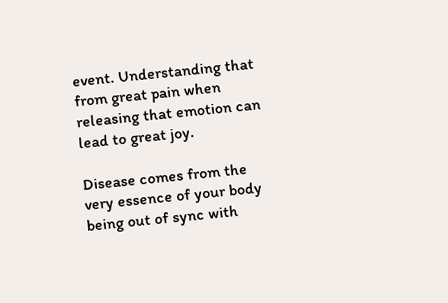event. Understanding that from great pain when releasing that emotion can lead to great joy.

Disease comes from the very essence of your body being out of sync with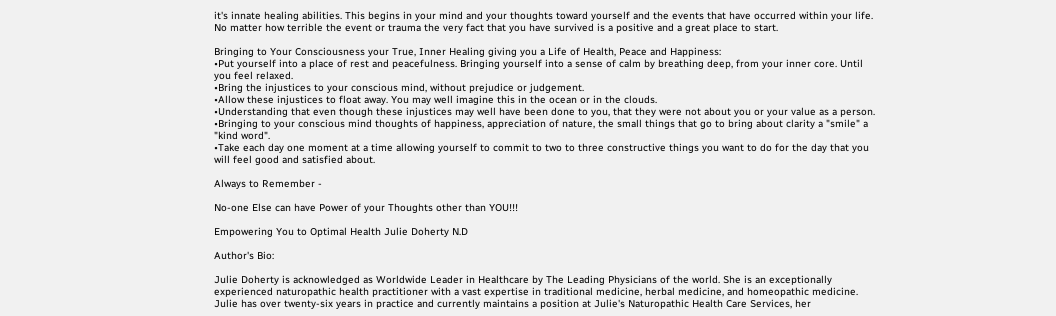it's innate healing abilities. This begins in your mind and your thoughts toward yourself and the events that have occurred within your life. No matter how terrible the event or trauma the very fact that you have survived is a positive and a great place to start.

Bringing to Your Consciousness your True, Inner Healing giving you a Life of Health, Peace and Happiness:
•Put yourself into a place of rest and peacefulness. Bringing yourself into a sense of calm by breathing deep, from your inner core. Until you feel relaxed.
•Bring the injustices to your conscious mind, without prejudice or judgement.
•Allow these injustices to float away. You may well imagine this in the ocean or in the clouds.
•Understanding that even though these injustices may well have been done to you, that they were not about you or your value as a person.
•Bringing to your conscious mind thoughts of happiness, appreciation of nature, the small things that go to bring about clarity a "smile" a "kind word".
•Take each day one moment at a time allowing yourself to commit to two to three constructive things you want to do for the day that you will feel good and satisfied about.

Always to Remember -

No-one Else can have Power of your Thoughts other than YOU!!!

Empowering You to Optimal Health Julie Doherty N.D

Author's Bio:

Julie Doherty is acknowledged as Worldwide Leader in Healthcare by The Leading Physicians of the world. She is an exceptionally experienced naturopathic health practitioner with a vast expertise in traditional medicine, herbal medicine, and homeopathic medicine. Julie has over twenty-six years in practice and currently maintains a position at Julie's Naturopathic Health Care Services, her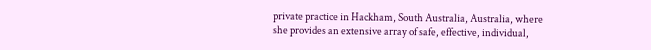private practice in Hackham, South Australia, Australia, where she provides an extensive array of safe, effective, individual,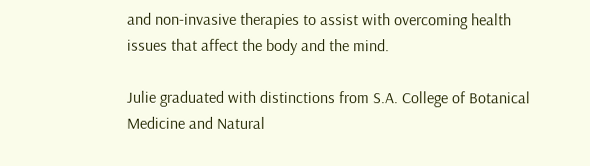and non-invasive therapies to assist with overcoming health issues that affect the body and the mind.

Julie graduated with distinctions from S.A. College of Botanical Medicine and Natural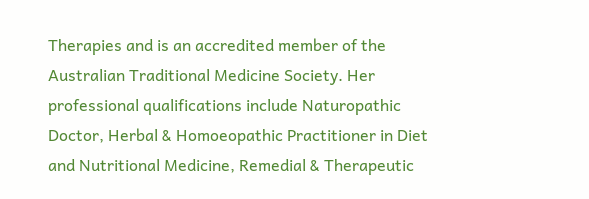Therapies and is an accredited member of the Australian Traditional Medicine Society. Her professional qualifications include Naturopathic Doctor, Herbal & Homoeopathic Practitioner in Diet and Nutritional Medicine, Remedial & Therapeutic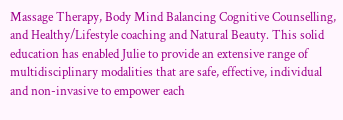Massage Therapy, Body Mind Balancing Cognitive Counselling, and Healthy/Lifestyle coaching and Natural Beauty. This solid education has enabled Julie to provide an extensive range of multidisciplinary modalities that are safe, effective, individual and non-invasive to empower each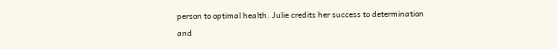person to optimal health. Julie credits her success to determination and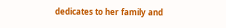dedicates to her family and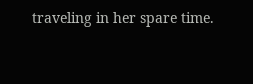traveling in her spare time.